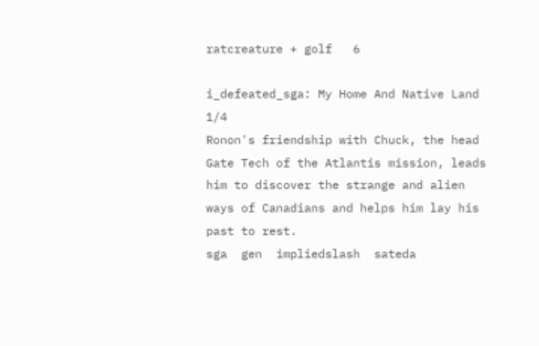ratcreature + golf   6

i_defeated_sga: My Home And Native Land 1/4
Ronon's friendship with Chuck, the head Gate Tech of the Atlantis mission, leads him to discover the strange and alien ways of Canadians and helps him lay his past to rest.
sga  gen  impliedslash  sateda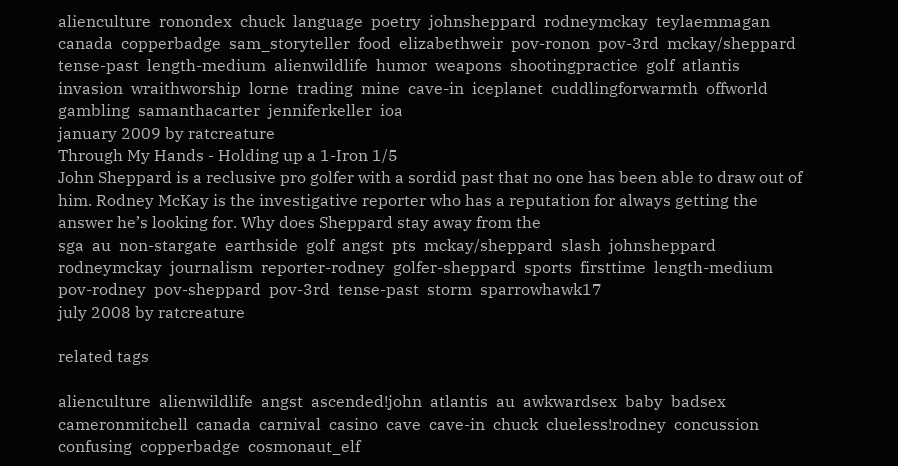alienculture  ronondex  chuck  language  poetry  johnsheppard  rodneymckay  teylaemmagan  canada  copperbadge  sam_storyteller  food  elizabethweir  pov-ronon  pov-3rd  mckay/sheppard  tense-past  length-medium  alienwildlife  humor  weapons  shootingpractice  golf  atlantis  invasion  wraithworship  lorne  trading  mine  cave-in  iceplanet  cuddlingforwarmth  offworld  gambling  samanthacarter  jenniferkeller  ioa
january 2009 by ratcreature
Through My Hands - Holding up a 1-Iron 1/5
John Sheppard is a reclusive pro golfer with a sordid past that no one has been able to draw out of him. Rodney McKay is the investigative reporter who has a reputation for always getting the answer he’s looking for. Why does Sheppard stay away from the
sga  au  non-stargate  earthside  golf  angst  pts  mckay/sheppard  slash  johnsheppard  rodneymckay  journalism  reporter-rodney  golfer-sheppard  sports  firsttime  length-medium  pov-rodney  pov-sheppard  pov-3rd  tense-past  storm  sparrowhawk17
july 2008 by ratcreature

related tags

alienculture  alienwildlife  angst  ascended!john  atlantis  au  awkwardsex  baby  badsex  cameronmitchell  canada  carnival  casino  cave  cave-in  chuck  clueless!rodney  concussion  confusing  copperbadge  cosmonaut_elf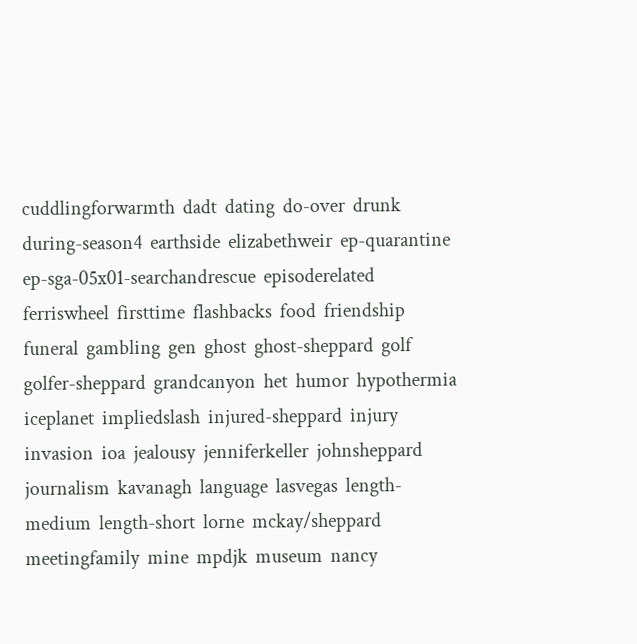cuddlingforwarmth  dadt  dating  do-over  drunk  during-season4  earthside  elizabethweir  ep-quarantine  ep-sga-05x01-searchandrescue  episoderelated  ferriswheel  firsttime  flashbacks  food  friendship  funeral  gambling  gen  ghost  ghost-sheppard  golf  golfer-sheppard  grandcanyon  het  humor  hypothermia  iceplanet  impliedslash  injured-sheppard  injury  invasion  ioa  jealousy  jenniferkeller  johnsheppard  journalism  kavanagh  language  lasvegas  length-medium  length-short  lorne  mckay/sheppard  meetingfamily  mine  mpdjk  museum  nancy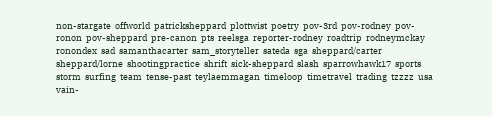non-stargate  offworld  patricksheppard  plottwist  poetry  pov-3rd  pov-rodney  pov-ronon  pov-sheppard  pre-canon  pts  reelsga  reporter-rodney  roadtrip  rodneymckay  ronondex  sad  samanthacarter  sam_storyteller  sateda  sga  sheppard/carter  sheppard/lorne  shootingpractice  shrift  sick-sheppard  slash  sparrowhawk17  sports  storm  surfing  team  tense-past  teylaemmagan  timeloop  timetravel  trading  tzzzz  usa  vain-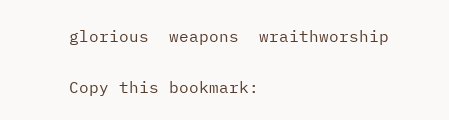glorious  weapons  wraithworship

Copy this bookmark: